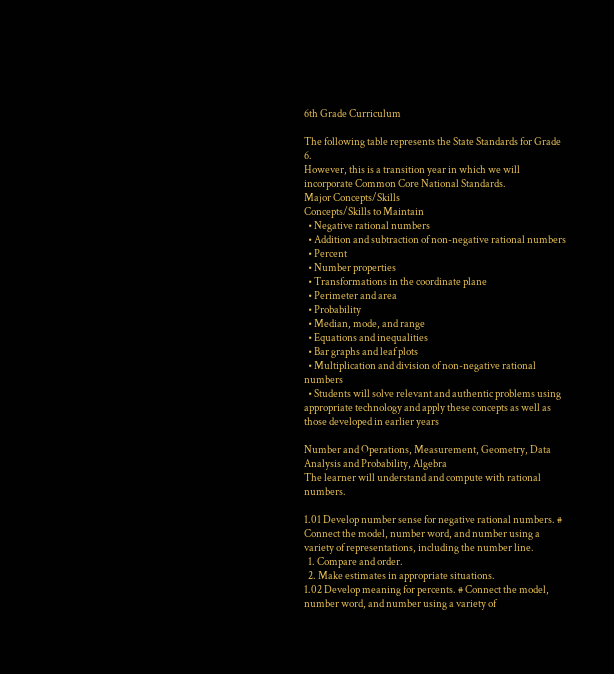6th Grade Curriculum

The following table represents the State Standards for Grade 6.
However, this is a transition year in which we will incorporate Common Core National Standards.
Major Concepts/Skills
Concepts/Skills to Maintain
  • Negative rational numbers
  • Addition and subtraction of non-negative rational numbers
  • Percent
  • Number properties
  • Transformations in the coordinate plane
  • Perimeter and area
  • Probability
  • Median, mode, and range
  • Equations and inequalities
  • Bar graphs and leaf plots
  • Multiplication and division of non-negative rational numbers
  • Students will solve relevant and authentic problems using appropriate technology and apply these concepts as well as those developed in earlier years

Number and Operations, Measurement, Geometry, Data Analysis and Probability, Algebra
The learner will understand and compute with rational numbers.

1.01 Develop number sense for negative rational numbers. # Connect the model, number word, and number using a variety of representations, including the number line.
  1. Compare and order.
  2. Make estimates in appropriate situations.
1.02 Develop meaning for percents. # Connect the model, number word, and number using a variety of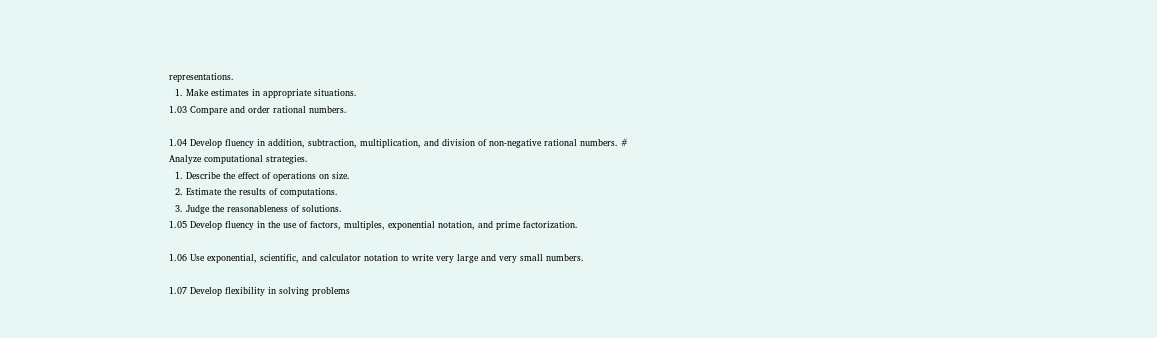representations.
  1. Make estimates in appropriate situations.
1.03 Compare and order rational numbers.

1.04 Develop fluency in addition, subtraction, multiplication, and division of non-negative rational numbers. # Analyze computational strategies.
  1. Describe the effect of operations on size.
  2. Estimate the results of computations.
  3. Judge the reasonableness of solutions.
1.05 Develop fluency in the use of factors, multiples, exponential notation, and prime factorization.

1.06 Use exponential, scientific, and calculator notation to write very large and very small numbers.

1.07 Develop flexibility in solving problems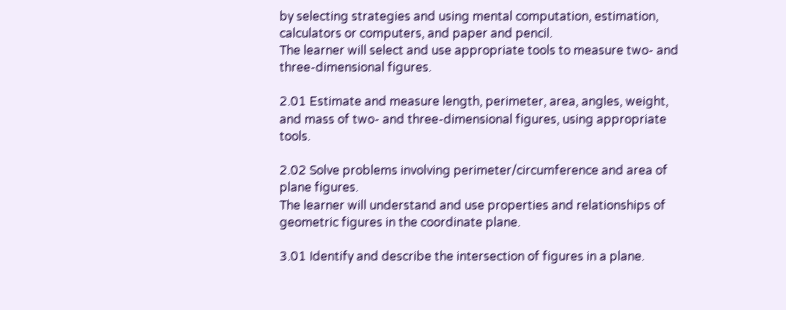by selecting strategies and using mental computation, estimation, calculators or computers, and paper and pencil.
The learner will select and use appropriate tools to measure two- and three-dimensional figures.

2.01 Estimate and measure length, perimeter, area, angles, weight, and mass of two- and three-dimensional figures, using appropriate tools.

2.02 Solve problems involving perimeter/circumference and area of plane figures.
The learner will understand and use properties and relationships of geometric figures in the coordinate plane.

3.01 Identify and describe the intersection of figures in a plane.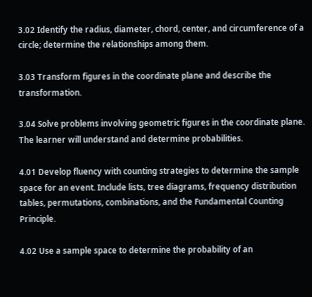3.02 Identify the radius, diameter, chord, center, and circumference of a circle; determine the relationships among them.

3.03 Transform figures in the coordinate plane and describe the transformation.

3.04 Solve problems involving geometric figures in the coordinate plane.
The learner will understand and determine probabilities.

4.01 Develop fluency with counting strategies to determine the sample space for an event. Include lists, tree diagrams, frequency distribution tables, permutations, combinations, and the Fundamental Counting Principle.

4.02 Use a sample space to determine the probability of an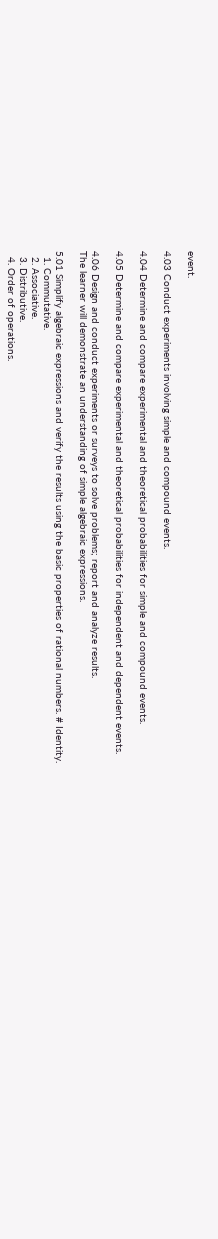event.

4.03 Conduct experiments involving simple and compound events.

4.04 Determine and compare experimental and theoretical probabilities for simple and compound events.

4.05 Determine and compare experimental and theoretical probabilities for independent and dependent events.

4.06 Design and conduct experiments or surveys to solve problems; report and analyze results.
The learner will demonstrate an understanding of simple algebraic expressions.

5.01 Simplify algebraic expressions and verify the results using the basic properties of rational numbers. # Identity.
  1. Commutative.
  2. Associative.
  3. Distributive.
  4. Order of operations.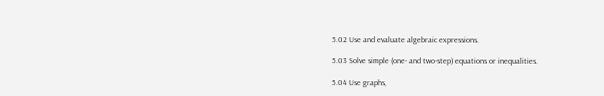5.02 Use and evaluate algebraic expressions.

5.03 Solve simple (one- and two-step) equations or inequalities.

5.04 Use graphs,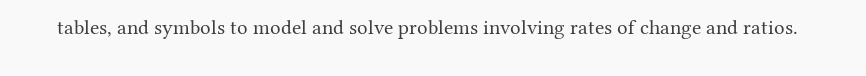tables, and symbols to model and solve problems involving rates of change and ratios.